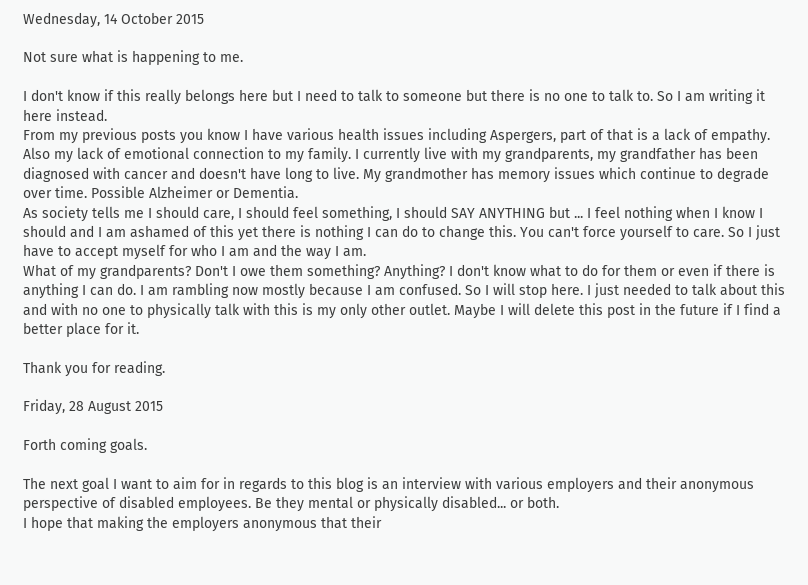Wednesday, 14 October 2015

Not sure what is happening to me.

I don't know if this really belongs here but I need to talk to someone but there is no one to talk to. So I am writing it here instead.
From my previous posts you know I have various health issues including Aspergers, part of that is a lack of empathy. Also my lack of emotional connection to my family. I currently live with my grandparents, my grandfather has been diagnosed with cancer and doesn't have long to live. My grandmother has memory issues which continue to degrade over time. Possible Alzheimer or Dementia.
As society tells me I should care, I should feel something, I should SAY ANYTHING but ... I feel nothing when I know I should and I am ashamed of this yet there is nothing I can do to change this. You can't force yourself to care. So I just have to accept myself for who I am and the way I am.
What of my grandparents? Don't I owe them something? Anything? I don't know what to do for them or even if there is anything I can do. I am rambling now mostly because I am confused. So I will stop here. I just needed to talk about this and with no one to physically talk with this is my only other outlet. Maybe I will delete this post in the future if I find a better place for it.

Thank you for reading.

Friday, 28 August 2015

Forth coming goals.

The next goal I want to aim for in regards to this blog is an interview with various employers and their anonymous perspective of disabled employees. Be they mental or physically disabled... or both.
I hope that making the employers anonymous that their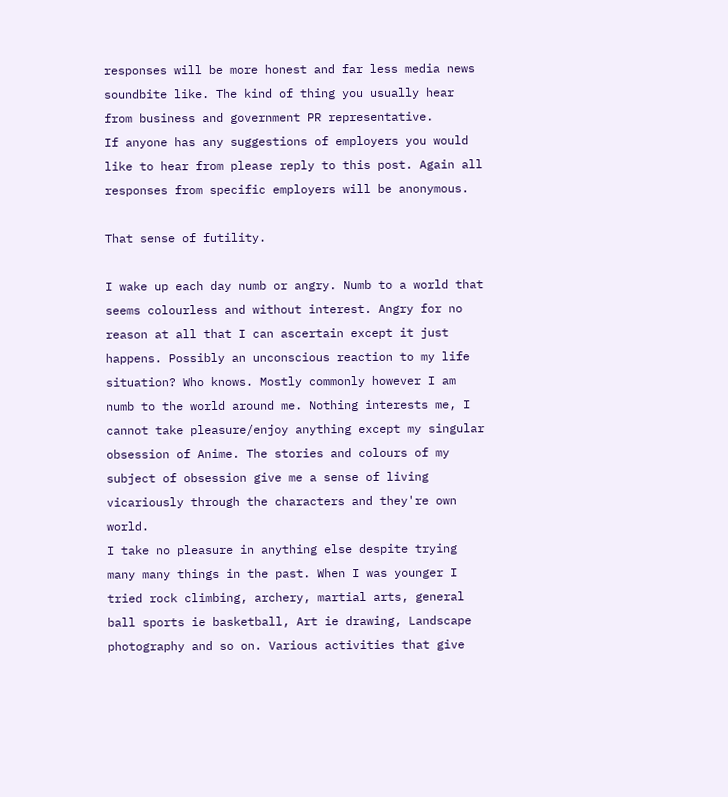responses will be more honest and far less media news soundbite like. The kind of thing you usually hear from business and government PR representative.
If anyone has any suggestions of employers you would like to hear from please reply to this post. Again all responses from specific employers will be anonymous.

That sense of futility.

I wake up each day numb or angry. Numb to a world that seems colourless and without interest. Angry for no reason at all that I can ascertain except it just happens. Possibly an unconscious reaction to my life situation? Who knows. Mostly commonly however I am numb to the world around me. Nothing interests me, I cannot take pleasure/enjoy anything except my singular obsession of Anime. The stories and colours of my subject of obsession give me a sense of living vicariously through the characters and they're own world.
I take no pleasure in anything else despite trying many many things in the past. When I was younger I tried rock climbing, archery, martial arts, general ball sports ie basketball, Art ie drawing, Landscape photography and so on. Various activities that give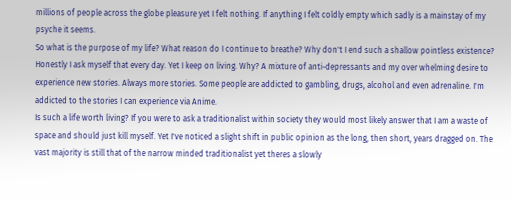millions of people across the globe pleasure yet I felt nothing. If anything I felt coldly empty which sadly is a mainstay of my psyche it seems.
So what is the purpose of my life? What reason do I continue to breathe? Why don't I end such a shallow pointless existence? Honestly I ask myself that every day. Yet I keep on living. Why? A mixture of anti-depressants and my over whelming desire to experience new stories. Always more stories. Some people are addicted to gambling, drugs, alcohol and even adrenaline. I'm addicted to the stories I can experience via Anime.
Is such a life worth living? If you were to ask a traditionalist within society they would most likely answer that I am a waste of space and should just kill myself. Yet I've noticed a slight shift in public opinion as the long, then short, years dragged on. The vast majority is still that of the narrow minded traditionalist yet theres a slowly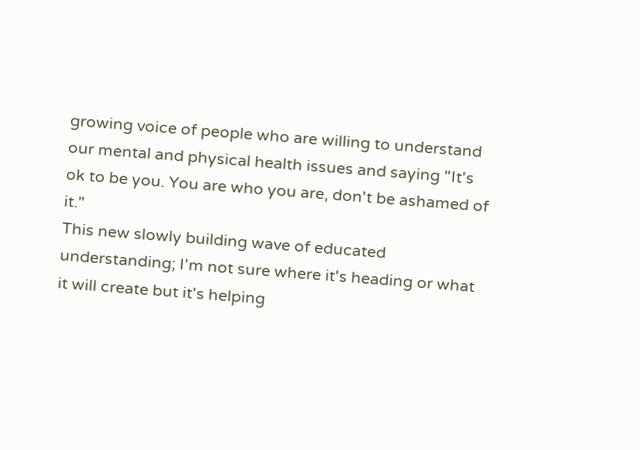growing voice of people who are willing to understand our mental and physical health issues and saying "It's ok to be you. You are who you are, don't be ashamed of it."
This new slowly building wave of educated understanding; I'm not sure where it's heading or what it will create but it's helping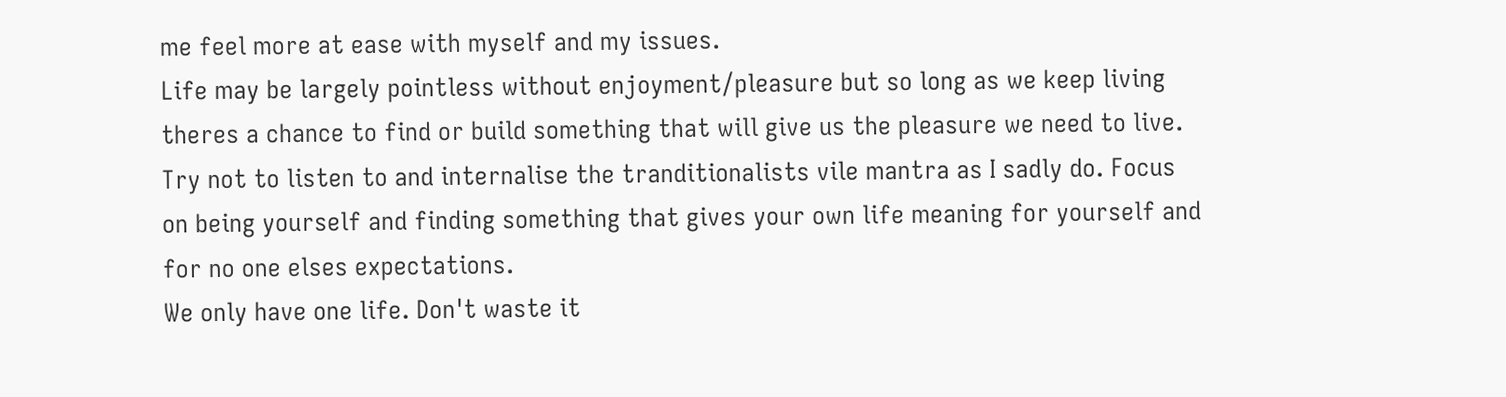me feel more at ease with myself and my issues.
Life may be largely pointless without enjoyment/pleasure but so long as we keep living theres a chance to find or build something that will give us the pleasure we need to live.
Try not to listen to and internalise the tranditionalists vile mantra as I sadly do. Focus on being yourself and finding something that gives your own life meaning for yourself and for no one elses expectations.
We only have one life. Don't waste it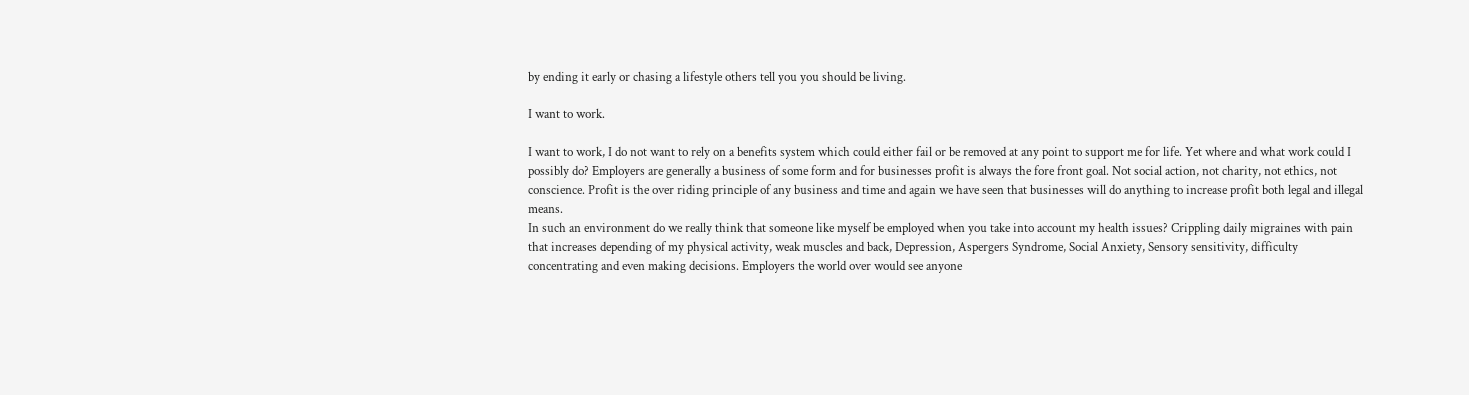by ending it early or chasing a lifestyle others tell you you should be living.

I want to work.

I want to work, I do not want to rely on a benefits system which could either fail or be removed at any point to support me for life. Yet where and what work could I possibly do? Employers are generally a business of some form and for businesses profit is always the fore front goal. Not social action, not charity, not ethics, not conscience. Profit is the over riding principle of any business and time and again we have seen that businesses will do anything to increase profit both legal and illegal means.
In such an environment do we really think that someone like myself be employed when you take into account my health issues? Crippling daily migraines with pain that increases depending of my physical activity, weak muscles and back, Depression, Aspergers Syndrome, Social Anxiety, Sensory sensitivity, difficulty concentrating and even making decisions. Employers the world over would see anyone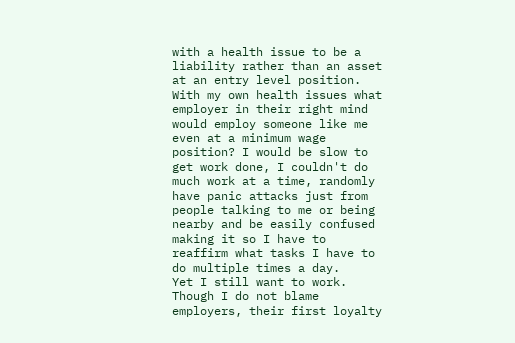with a health issue to be a liability rather than an asset at an entry level position. With my own health issues what employer in their right mind would employ someone like me even at a minimum wage position? I would be slow to get work done, I couldn't do much work at a time, randomly have panic attacks just from people talking to me or being nearby and be easily confused making it so I have to reaffirm what tasks I have to do multiple times a day.
Yet I still want to work. Though I do not blame employers, their first loyalty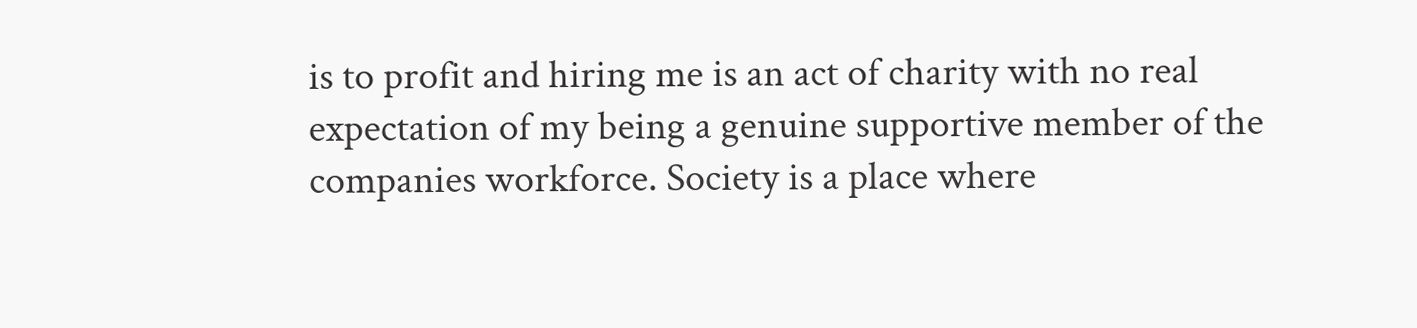is to profit and hiring me is an act of charity with no real expectation of my being a genuine supportive member of the companies workforce. Society is a place where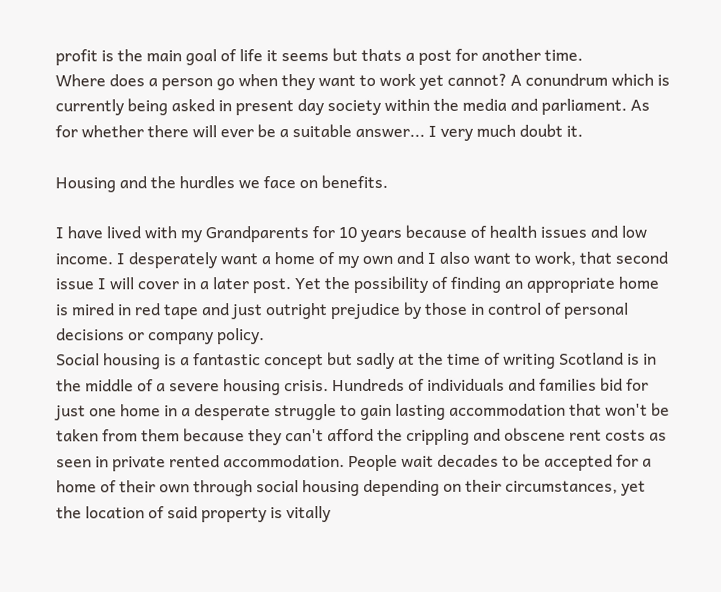profit is the main goal of life it seems but thats a post for another time.
Where does a person go when they want to work yet cannot? A conundrum which is currently being asked in present day society within the media and parliament. As for whether there will ever be a suitable answer... I very much doubt it.

Housing and the hurdles we face on benefits.

I have lived with my Grandparents for 10 years because of health issues and low income. I desperately want a home of my own and I also want to work, that second issue I will cover in a later post. Yet the possibility of finding an appropriate home is mired in red tape and just outright prejudice by those in control of personal decisions or company policy.
Social housing is a fantastic concept but sadly at the time of writing Scotland is in the middle of a severe housing crisis. Hundreds of individuals and families bid for just one home in a desperate struggle to gain lasting accommodation that won't be taken from them because they can't afford the crippling and obscene rent costs as seen in private rented accommodation. People wait decades to be accepted for a home of their own through social housing depending on their circumstances, yet the location of said property is vitally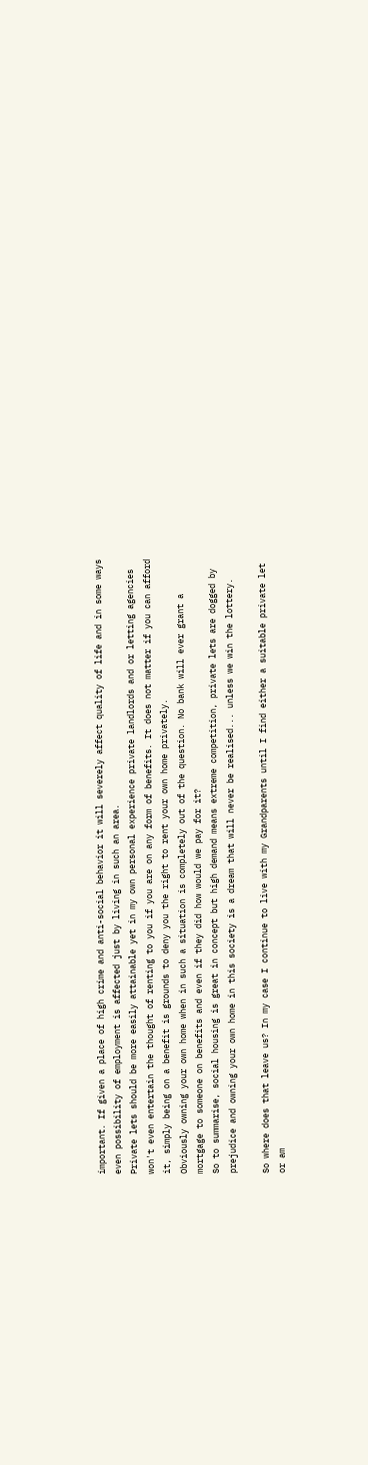important. If given a place of high crime and anti-social behavior it will severely affect quality of life and in some ways even possibility of employment is affected just by living in such an area.
Private lets should be more easily attainable yet in my own personal experience private landlords and or letting agencies won't even entertain the thought of renting to you if you are on any form of benefits. It does not matter if you can afford it, simply being on a benefit is grounds to deny you the right to rent your own home privately.
Obviously owning your own home when in such a situation is completely out of the question. No bank will ever grant a mortgage to someone on benefits and even if they did how would we pay for it?
So to summarise, social housing is great in concept but high demand means extreme competition, private lets are dogged by prejudice and owning your own home in this society is a dream that will never be realised... unless we win the lottery.

So where does that leave us? In my case I continue to live with my Grandparents until I find either a suitable private let or am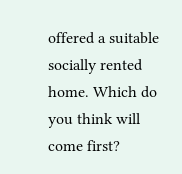offered a suitable socially rented home. Which do you think will come first?